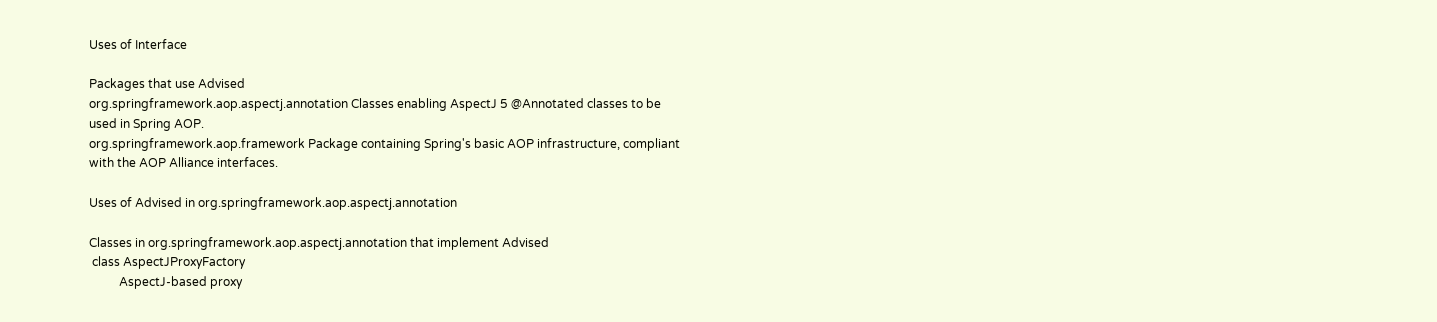Uses of Interface

Packages that use Advised
org.springframework.aop.aspectj.annotation Classes enabling AspectJ 5 @Annotated classes to be used in Spring AOP.
org.springframework.aop.framework Package containing Spring's basic AOP infrastructure, compliant with the AOP Alliance interfaces.

Uses of Advised in org.springframework.aop.aspectj.annotation

Classes in org.springframework.aop.aspectj.annotation that implement Advised
 class AspectJProxyFactory
          AspectJ-based proxy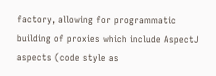factory, allowing for programmatic building of proxies which include AspectJ aspects (code style as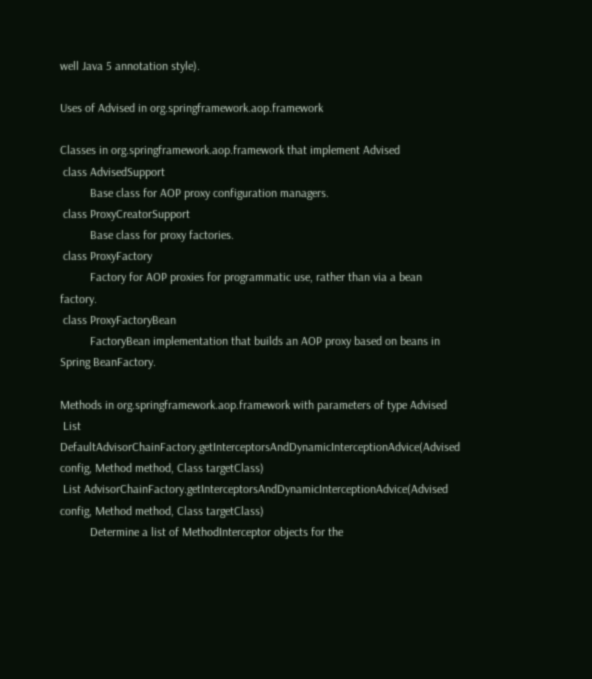well Java 5 annotation style).

Uses of Advised in org.springframework.aop.framework

Classes in org.springframework.aop.framework that implement Advised
 class AdvisedSupport
          Base class for AOP proxy configuration managers.
 class ProxyCreatorSupport
          Base class for proxy factories.
 class ProxyFactory
          Factory for AOP proxies for programmatic use, rather than via a bean factory.
 class ProxyFactoryBean
          FactoryBean implementation that builds an AOP proxy based on beans in Spring BeanFactory.

Methods in org.springframework.aop.framework with parameters of type Advised
 List DefaultAdvisorChainFactory.getInterceptorsAndDynamicInterceptionAdvice(Advised config, Method method, Class targetClass)
 List AdvisorChainFactory.getInterceptorsAndDynamicInterceptionAdvice(Advised config, Method method, Class targetClass)
          Determine a list of MethodInterceptor objects for the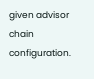given advisor chain configuration.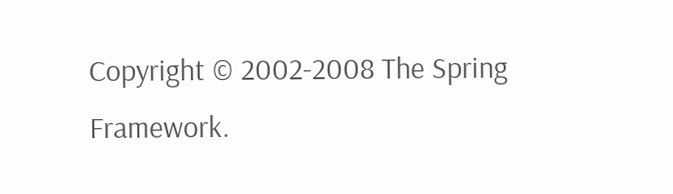Copyright © 2002-2008 The Spring Framework.